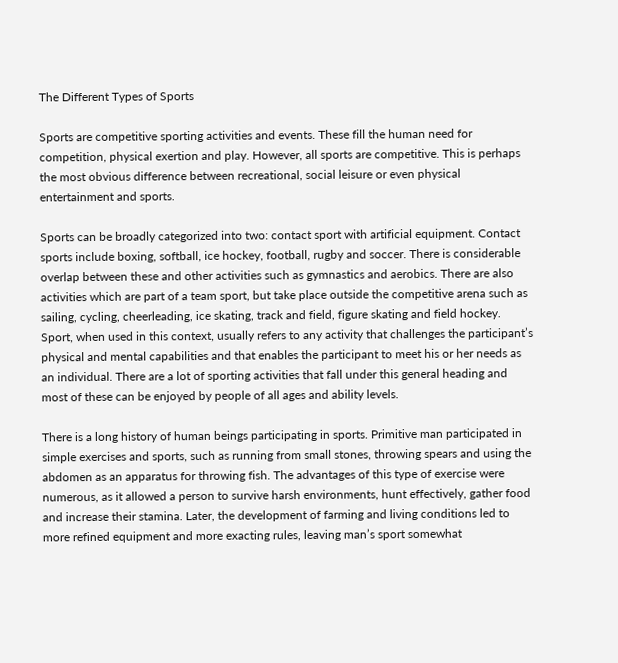The Different Types of Sports

Sports are competitive sporting activities and events. These fill the human need for competition, physical exertion and play. However, all sports are competitive. This is perhaps the most obvious difference between recreational, social leisure or even physical entertainment and sports.

Sports can be broadly categorized into two: contact sport with artificial equipment. Contact sports include boxing, softball, ice hockey, football, rugby and soccer. There is considerable overlap between these and other activities such as gymnastics and aerobics. There are also activities which are part of a team sport, but take place outside the competitive arena such as sailing, cycling, cheerleading, ice skating, track and field, figure skating and field hockey. Sport, when used in this context, usually refers to any activity that challenges the participant’s physical and mental capabilities and that enables the participant to meet his or her needs as an individual. There are a lot of sporting activities that fall under this general heading and most of these can be enjoyed by people of all ages and ability levels.

There is a long history of human beings participating in sports. Primitive man participated in simple exercises and sports, such as running from small stones, throwing spears and using the abdomen as an apparatus for throwing fish. The advantages of this type of exercise were numerous, as it allowed a person to survive harsh environments, hunt effectively, gather food and increase their stamina. Later, the development of farming and living conditions led to more refined equipment and more exacting rules, leaving man’s sport somewhat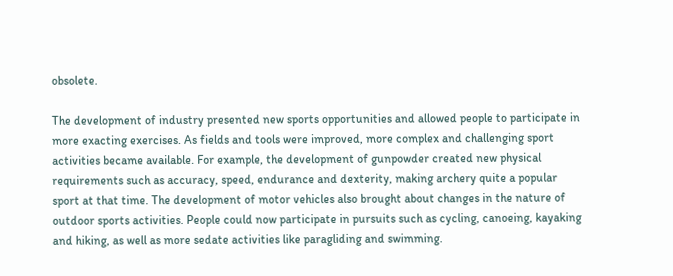obsolete.

The development of industry presented new sports opportunities and allowed people to participate in more exacting exercises. As fields and tools were improved, more complex and challenging sport activities became available. For example, the development of gunpowder created new physical requirements such as accuracy, speed, endurance and dexterity, making archery quite a popular sport at that time. The development of motor vehicles also brought about changes in the nature of outdoor sports activities. People could now participate in pursuits such as cycling, canoeing, kayaking and hiking, as well as more sedate activities like paragliding and swimming.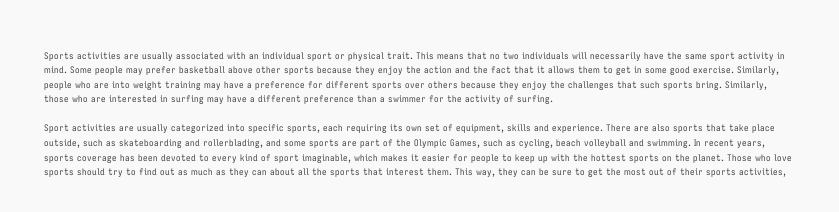Sports activities are usually associated with an individual sport or physical trait. This means that no two individuals will necessarily have the same sport activity in mind. Some people may prefer basketball above other sports because they enjoy the action and the fact that it allows them to get in some good exercise. Similarly, people who are into weight training may have a preference for different sports over others because they enjoy the challenges that such sports bring. Similarly, those who are interested in surfing may have a different preference than a swimmer for the activity of surfing.

Sport activities are usually categorized into specific sports, each requiring its own set of equipment, skills and experience. There are also sports that take place outside, such as skateboarding and rollerblading, and some sports are part of the Olympic Games, such as cycling, beach volleyball and swimming. In recent years, sports coverage has been devoted to every kind of sport imaginable, which makes it easier for people to keep up with the hottest sports on the planet. Those who love sports should try to find out as much as they can about all the sports that interest them. This way, they can be sure to get the most out of their sports activities,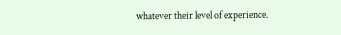whatever their level of experience.